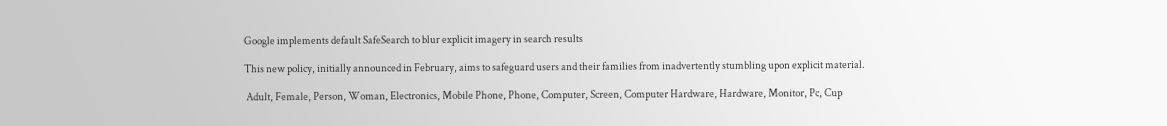Google implements default SafeSearch to blur explicit imagery in search results

This new policy, initially announced in February, aims to safeguard users and their families from inadvertently stumbling upon explicit material.

 Adult, Female, Person, Woman, Electronics, Mobile Phone, Phone, Computer, Screen, Computer Hardware, Hardware, Monitor, Pc, Cup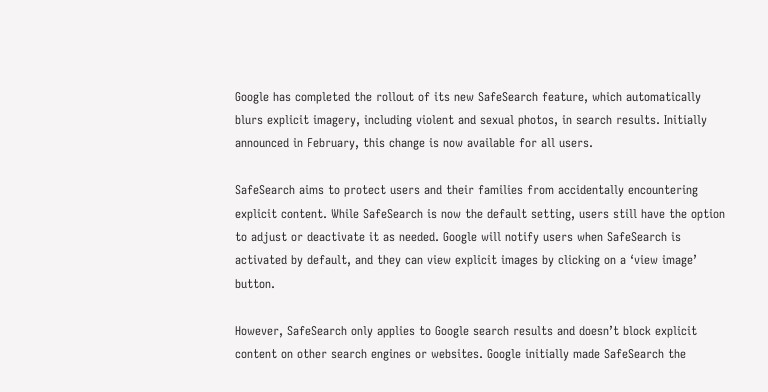Google has completed the rollout of its new SafeSearch feature, which automatically blurs explicit imagery, including violent and sexual photos, in search results. Initially announced in February, this change is now available for all users.

SafeSearch aims to protect users and their families from accidentally encountering explicit content. While SafeSearch is now the default setting, users still have the option to adjust or deactivate it as needed. Google will notify users when SafeSearch is activated by default, and they can view explicit images by clicking on a ‘view image’ button.

However, SafeSearch only applies to Google search results and doesn’t block explicit content on other search engines or websites. Google initially made SafeSearch the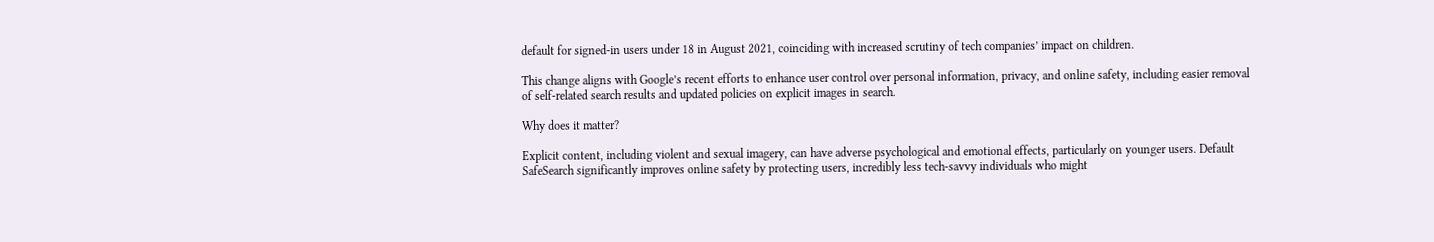default for signed-in users under 18 in August 2021, coinciding with increased scrutiny of tech companies’ impact on children.

This change aligns with Google’s recent efforts to enhance user control over personal information, privacy, and online safety, including easier removal of self-related search results and updated policies on explicit images in search.

Why does it matter?

Explicit content, including violent and sexual imagery, can have adverse psychological and emotional effects, particularly on younger users. Default SafeSearch significantly improves online safety by protecting users, incredibly less tech-savvy individuals who might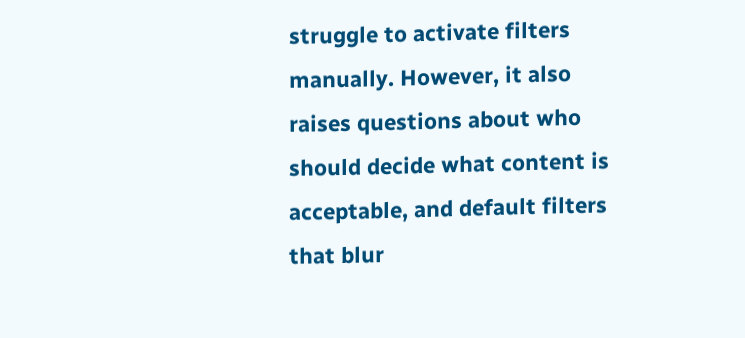struggle to activate filters manually. However, it also raises questions about who should decide what content is acceptable, and default filters that blur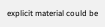explicit material could be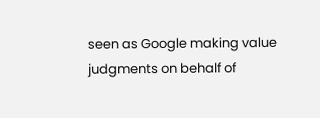seen as Google making value judgments on behalf of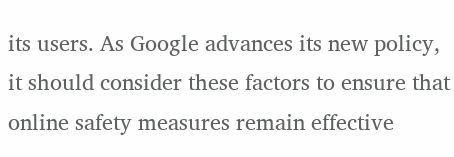its users. As Google advances its new policy, it should consider these factors to ensure that online safety measures remain effective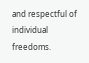and respectful of individual freedoms.